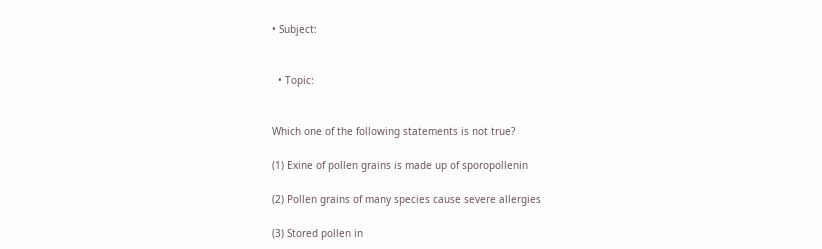• Subject:


  • Topic:


Which one of the following statements is not true?

(1) Exine of pollen grains is made up of sporopollenin

(2) Pollen grains of many species cause severe allergies

(3) Stored pollen in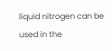liquid nitrogen can be used in the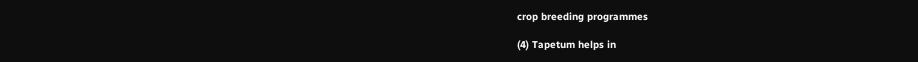crop breeding programmes

(4) Tapetum helps in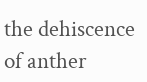the dehiscence of anther